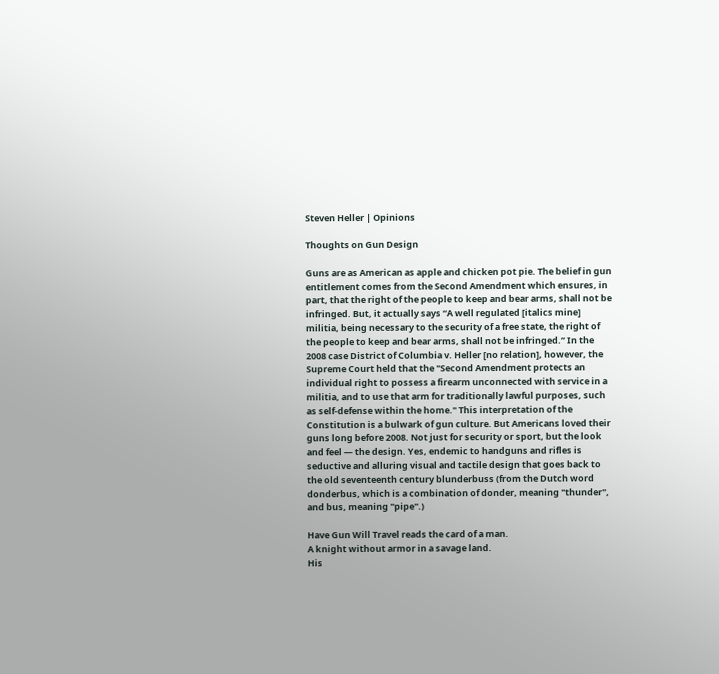Steven Heller | Opinions

Thoughts on Gun Design

Guns are as American as apple and chicken pot pie. The belief in gun entitlement comes from the Second Amendment which ensures, in part, that the right of the people to keep and bear arms, shall not be infringed. But, it actually says “A well regulated [italics mine] militia, being necessary to the security of a free state, the right of the people to keep and bear arms, shall not be infringed.” In the 2008 case District of Columbia v. Heller [no relation], however, the Supreme Court held that the "Second Amendment protects an individual right to possess a firearm unconnected with service in a militia, and to use that arm for traditionally lawful purposes, such as self-defense within the home." This interpretation of the Constitution is a bulwark of gun culture. But Americans loved their guns long before 2008. Not just for security or sport, but the look and feel — the design. Yes, endemic to handguns and rifles is seductive and alluring visual and tactile design that goes back to the old seventeenth century blunderbuss (from the Dutch word donderbus, which is a combination of donder, meaning "thunder", and bus, meaning "pipe".)

Have Gun Will Travel reads the card of a man.
A knight without armor in a savage land.
His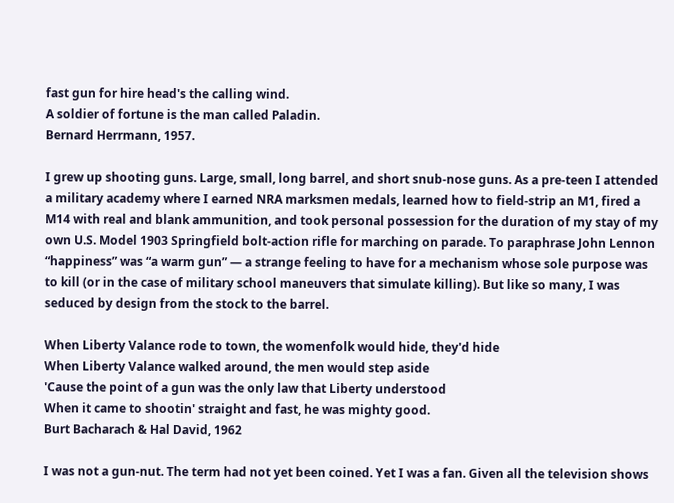fast gun for hire head's the calling wind.
A soldier of fortune is the man called Paladin.
Bernard Herrmann, 1957.

I grew up shooting guns. Large, small, long barrel, and short snub-nose guns. As a pre-teen I attended a military academy where I earned NRA marksmen medals, learned how to field-strip an M1, fired a M14 with real and blank ammunition, and took personal possession for the duration of my stay of my own U.S. Model 1903 Springfield bolt-action rifle for marching on parade. To paraphrase John Lennon “happiness” was “a warm gun” — a strange feeling to have for a mechanism whose sole purpose was to kill (or in the case of military school maneuvers that simulate killing). But like so many, I was seduced by design from the stock to the barrel.

When Liberty Valance rode to town, the womenfolk would hide, they'd hide
When Liberty Valance walked around, the men would step aside
'Cause the point of a gun was the only law that Liberty understood
When it came to shootin' straight and fast, he was mighty good.
Burt Bacharach & Hal David, 1962

I was not a gun-nut. The term had not yet been coined. Yet I was a fan. Given all the television shows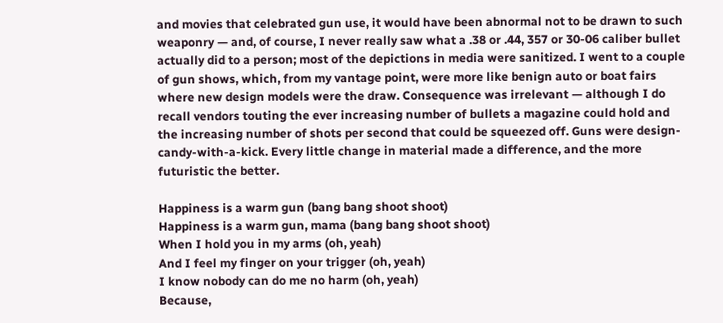and movies that celebrated gun use, it would have been abnormal not to be drawn to such weaponry — and, of course, I never really saw what a .38 or .44, 357 or 30-06 caliber bullet actually did to a person; most of the depictions in media were sanitized. I went to a couple of gun shows, which, from my vantage point, were more like benign auto or boat fairs where new design models were the draw. Consequence was irrelevant — although I do recall vendors touting the ever increasing number of bullets a magazine could hold and the increasing number of shots per second that could be squeezed off. Guns were design-candy-with-a-kick. Every little change in material made a difference, and the more futuristic the better.

Happiness is a warm gun (bang bang shoot shoot)
Happiness is a warm gun, mama (bang bang shoot shoot)
When I hold you in my arms (oh, yeah)
And I feel my finger on your trigger (oh, yeah)
I know nobody can do me no harm (oh, yeah)
Because,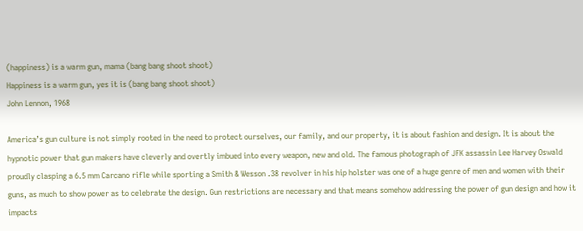(happiness) is a warm gun, mama (bang bang shoot shoot)
Happiness is a warm gun, yes it is (bang bang shoot shoot)
John Lennon, 1968

America’s gun culture is not simply rooted in the need to protect ourselves, our family, and our property, it is about fashion and design. It is about the hypnotic power that gun makers have cleverly and overtly imbued into every weapon, new and old. The famous photograph of JFK assassin Lee Harvey Oswald proudly clasping a 6.5 mm Carcano rifle while sporting a Smith & Wesson .38 revolver in his hip holster was one of a huge genre of men and women with their guns, as much to show power as to celebrate the design. Gun restrictions are necessary and that means somehow addressing the power of gun design and how it impacts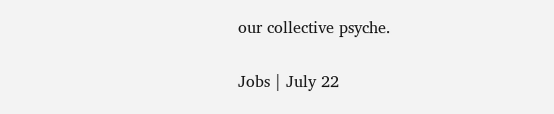our collective psyche.

Jobs | July 22